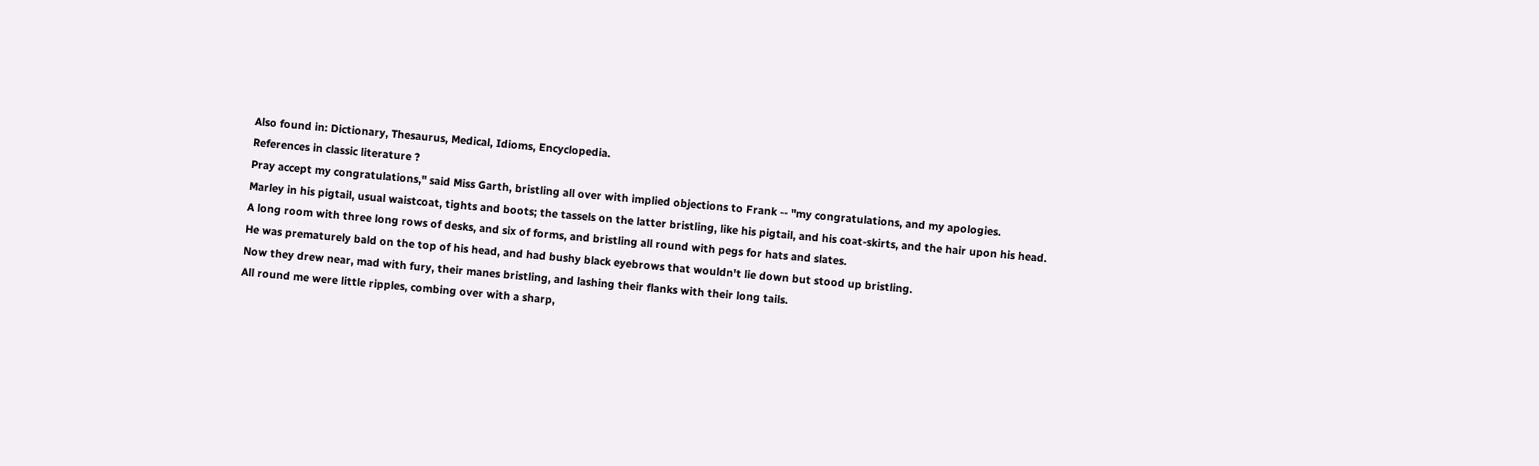Also found in: Dictionary, Thesaurus, Medical, Idioms, Encyclopedia.
References in classic literature ?
Pray accept my congratulations," said Miss Garth, bristling all over with implied objections to Frank -- "my congratulations, and my apologies.
Marley in his pigtail, usual waistcoat, tights and boots; the tassels on the latter bristling, like his pigtail, and his coat-skirts, and the hair upon his head.
A long room with three long rows of desks, and six of forms, and bristling all round with pegs for hats and slates.
He was prematurely bald on the top of his head, and had bushy black eyebrows that wouldn't lie down but stood up bristling.
Now they drew near, mad with fury, their manes bristling, and lashing their flanks with their long tails.
All round me were little ripples, combing over with a sharp,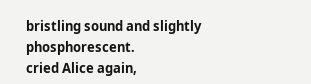bristling sound and slightly phosphorescent.
cried Alice again,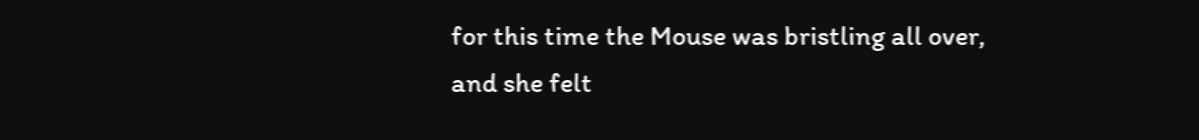for this time the Mouse was bristling all over, and she felt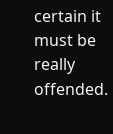certain it must be really offended.